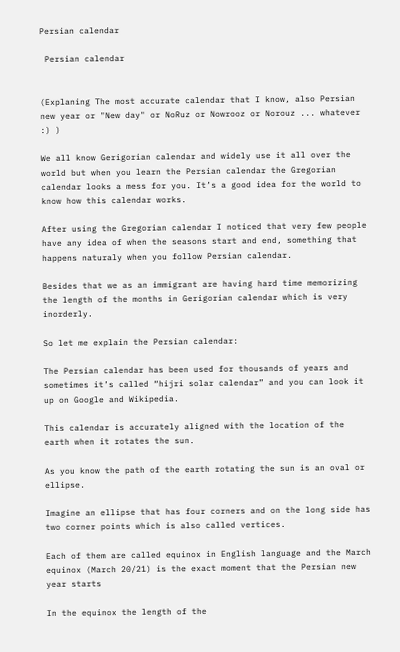Persian calendar

 Persian calendar


(Explaning The most accurate calendar that I know, also Persian new year or "New day" or NoRuz or Nowrooz or Norouz ... whatever :) )

We all know Gerigorian calendar and widely use it all over the world but when you learn the Persian calendar the Gregorian calendar looks a mess for you. It’s a good idea for the world to know how this calendar works.

After using the Gregorian calendar I noticed that very few people have any idea of when the seasons start and end, something that happens naturaly when you follow Persian calendar.

Besides that we as an immigrant are having hard time memorizing the length of the months in Gerigorian calendar which is very inorderly.

So let me explain the Persian calendar:

The Persian calendar has been used for thousands of years and sometimes it’s called “hijri solar calendar” and you can look it up on Google and Wikipedia.

This calendar is accurately aligned with the location of the earth when it rotates the sun.

As you know the path of the earth rotating the sun is an oval or ellipse.

Imagine an ellipse that has four corners and on the long side has two corner points which is also called vertices.

Each of them are called equinox in English language and the March equinox (March 20/21) is the exact moment that the Persian new year starts

In the equinox the length of the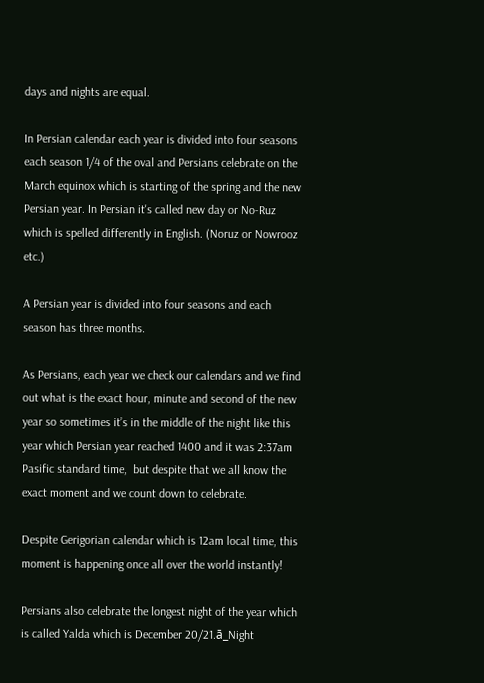days and nights are equal.

In Persian calendar each year is divided into four seasons each season 1/4 of the oval and Persians celebrate on the March equinox which is starting of the spring and the new Persian year. In Persian it's called new day or No-Ruz which is spelled differently in English. (Noruz or Nowrooz etc.)

A Persian year is divided into four seasons and each season has three months.

As Persians, each year we check our calendars and we find out what is the exact hour, minute and second of the new year so sometimes it’s in the middle of the night like this year which Persian year reached 1400 and it was 2:37am Pasific standard time,  but despite that we all know the exact moment and we count down to celebrate.

Despite Gerigorian calendar which is 12am local time, this moment is happening once all over the world instantly!

Persians also celebrate the longest night of the year which is called Yalda which is December 20/21.ā_Night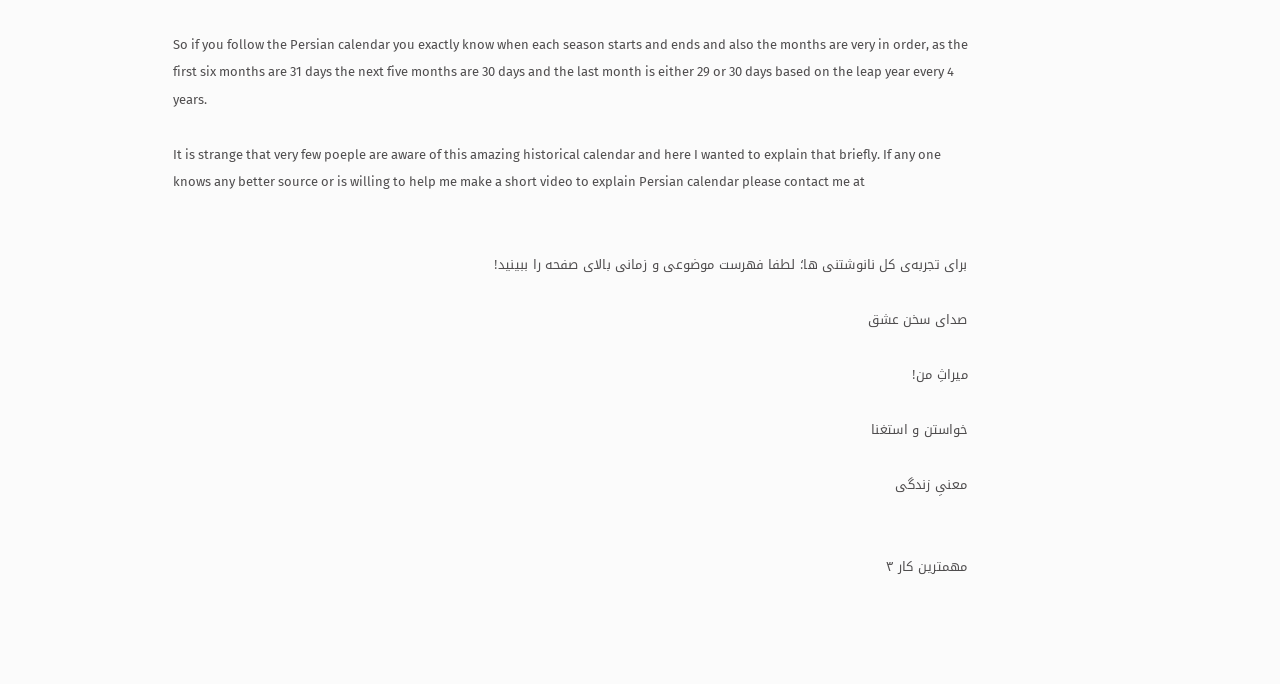So if you follow the Persian calendar you exactly know when each season starts and ends and also the months are very in order, as the first six months are 31 days the next five months are 30 days and the last month is either 29 or 30 days based on the leap year every 4 years.

It is strange that very few poeple are aware of this amazing historical calendar and here I wanted to explain that briefly. If any one knows any better source or is willing to help me make a short video to explain Persian calendar please contact me at


برای تجربه‌ی کل نانوشتنی ها؛ لطفا فهرست موضوعی و زمانی بالای صفحه را ببینید!

صدای سخن عشق

میراثِ من!

خواستن و استغنا

معنیِ زندگی


مهمترین کار ۳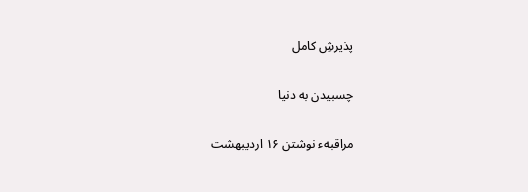پذیرشِ کامل

چسبیدن به دنیا

مراقبهء نوشتن ۱۶ اردیبهشت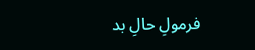فرمولِ حالِ بد